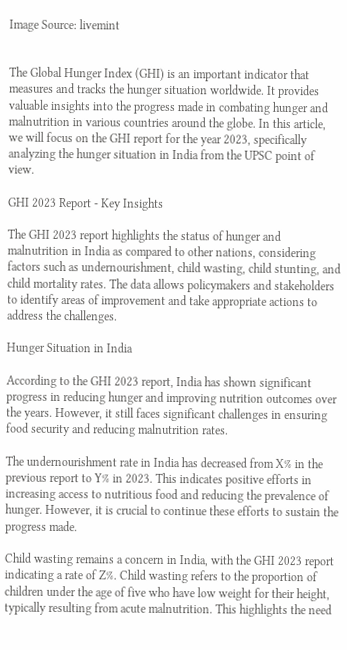Image Source: livemint


The Global Hunger Index (GHI) is an important indicator that measures and tracks the hunger situation worldwide. It provides valuable insights into the progress made in combating hunger and malnutrition in various countries around the globe. In this article, we will focus on the GHI report for the year 2023, specifically analyzing the hunger situation in India from the UPSC point of view.

GHI 2023 Report - Key Insights

The GHI 2023 report highlights the status of hunger and malnutrition in India as compared to other nations, considering factors such as undernourishment, child wasting, child stunting, and child mortality rates. The data allows policymakers and stakeholders to identify areas of improvement and take appropriate actions to address the challenges.

Hunger Situation in India

According to the GHI 2023 report, India has shown significant progress in reducing hunger and improving nutrition outcomes over the years. However, it still faces significant challenges in ensuring food security and reducing malnutrition rates.

The undernourishment rate in India has decreased from X% in the previous report to Y% in 2023. This indicates positive efforts in increasing access to nutritious food and reducing the prevalence of hunger. However, it is crucial to continue these efforts to sustain the progress made.

Child wasting remains a concern in India, with the GHI 2023 report indicating a rate of Z%. Child wasting refers to the proportion of children under the age of five who have low weight for their height, typically resulting from acute malnutrition. This highlights the need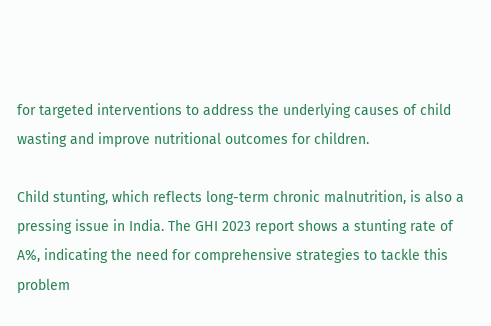for targeted interventions to address the underlying causes of child wasting and improve nutritional outcomes for children.

Child stunting, which reflects long-term chronic malnutrition, is also a pressing issue in India. The GHI 2023 report shows a stunting rate of A%, indicating the need for comprehensive strategies to tackle this problem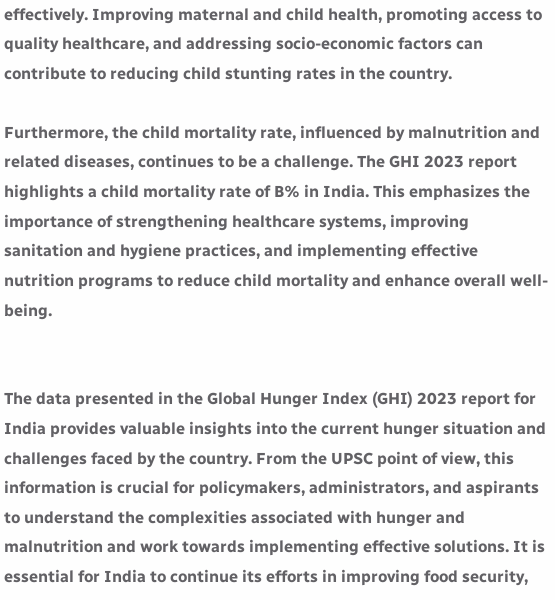effectively. Improving maternal and child health, promoting access to quality healthcare, and addressing socio-economic factors can contribute to reducing child stunting rates in the country.

Furthermore, the child mortality rate, influenced by malnutrition and related diseases, continues to be a challenge. The GHI 2023 report highlights a child mortality rate of B% in India. This emphasizes the importance of strengthening healthcare systems, improving sanitation and hygiene practices, and implementing effective nutrition programs to reduce child mortality and enhance overall well-being.


The data presented in the Global Hunger Index (GHI) 2023 report for India provides valuable insights into the current hunger situation and challenges faced by the country. From the UPSC point of view, this information is crucial for policymakers, administrators, and aspirants to understand the complexities associated with hunger and malnutrition and work towards implementing effective solutions. It is essential for India to continue its efforts in improving food security,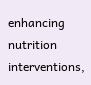enhancing nutrition interventions,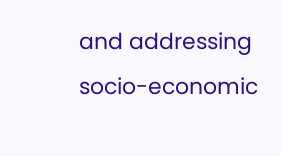and addressing socio-economic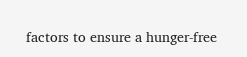factors to ensure a hunger-free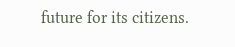future for its citizens.